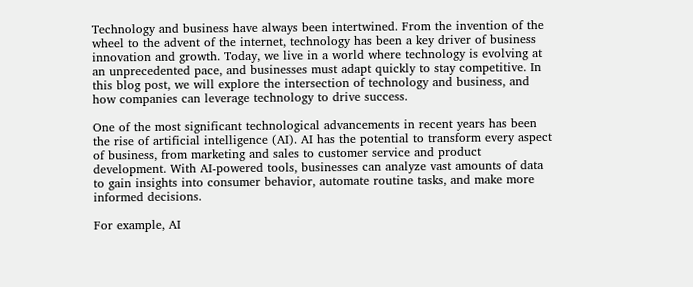Technology and business have always been intertwined. From the invention of the wheel to the advent of the internet, technology has been a key driver of business innovation and growth. Today, we live in a world where technology is evolving at an unprecedented pace, and businesses must adapt quickly to stay competitive. In this blog post, we will explore the intersection of technology and business, and how companies can leverage technology to drive success.

One of the most significant technological advancements in recent years has been the rise of artificial intelligence (AI). AI has the potential to transform every aspect of business, from marketing and sales to customer service and product development. With AI-powered tools, businesses can analyze vast amounts of data to gain insights into consumer behavior, automate routine tasks, and make more informed decisions.

For example, AI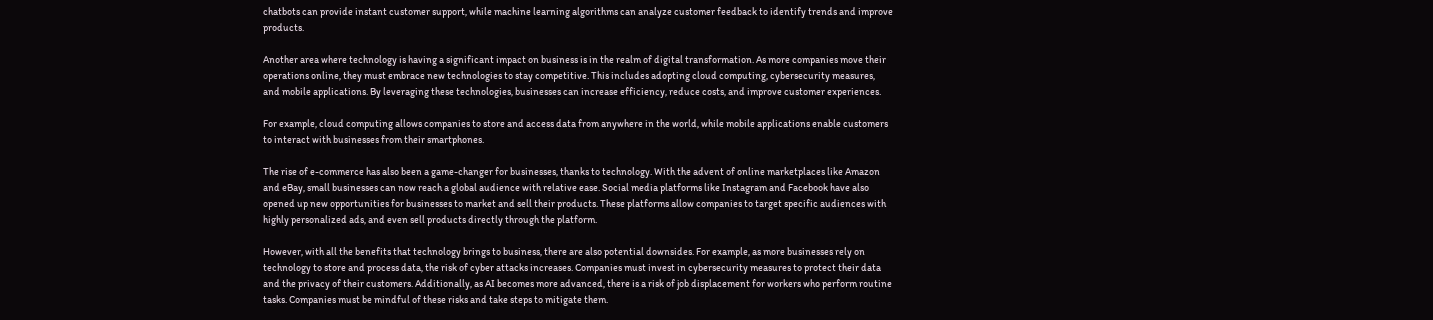chatbots can provide instant customer support, while machine learning algorithms can analyze customer feedback to identify trends and improve products.

Another area where technology is having a significant impact on business is in the realm of digital transformation. As more companies move their operations online, they must embrace new technologies to stay competitive. This includes adopting cloud computing, cybersecurity measures, and mobile applications. By leveraging these technologies, businesses can increase efficiency, reduce costs, and improve customer experiences.

For example, cloud computing allows companies to store and access data from anywhere in the world, while mobile applications enable customers to interact with businesses from their smartphones.

The rise of e-commerce has also been a game-changer for businesses, thanks to technology. With the advent of online marketplaces like Amazon and eBay, small businesses can now reach a global audience with relative ease. Social media platforms like Instagram and Facebook have also opened up new opportunities for businesses to market and sell their products. These platforms allow companies to target specific audiences with highly personalized ads, and even sell products directly through the platform.

However, with all the benefits that technology brings to business, there are also potential downsides. For example, as more businesses rely on technology to store and process data, the risk of cyber attacks increases. Companies must invest in cybersecurity measures to protect their data and the privacy of their customers. Additionally, as AI becomes more advanced, there is a risk of job displacement for workers who perform routine tasks. Companies must be mindful of these risks and take steps to mitigate them.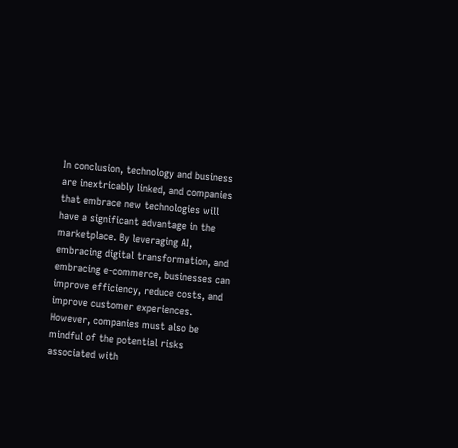In conclusion, technology and business are inextricably linked, and companies that embrace new technologies will have a significant advantage in the marketplace. By leveraging AI, embracing digital transformation, and embracing e-commerce, businesses can improve efficiency, reduce costs, and improve customer experiences. However, companies must also be mindful of the potential risks associated with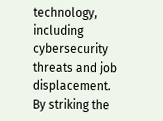technology, including cybersecurity threats and job displacement. By striking the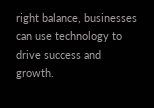right balance, businesses can use technology to drive success and growth.